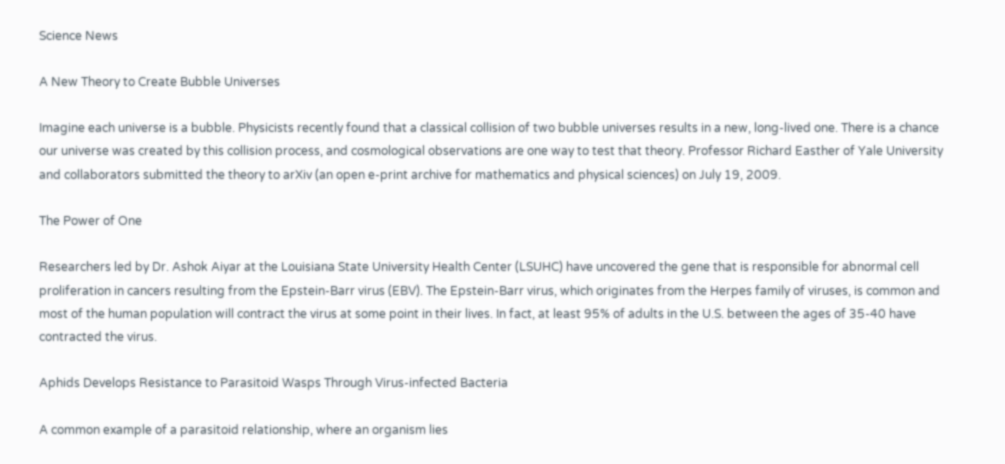Science News

A New Theory to Create Bubble Universes

Imagine each universe is a bubble. Physicists recently found that a classical collision of two bubble universes results in a new, long-lived one. There is a chance our universe was created by this collision process, and cosmological observations are one way to test that theory. Professor Richard Easther of Yale University and collaborators submitted the theory to arXiv (an open e-print archive for mathematics and physical sciences) on July 19, 2009.

The Power of One

Researchers led by Dr. Ashok Aiyar at the Louisiana State University Health Center (LSUHC) have uncovered the gene that is responsible for abnormal cell proliferation in cancers resulting from the Epstein-Barr virus (EBV). The Epstein-Barr virus, which originates from the Herpes family of viruses, is common and most of the human population will contract the virus at some point in their lives. In fact, at least 95% of adults in the U.S. between the ages of 35-40 have contracted the virus.

Aphids Develops Resistance to Parasitoid Wasps Through Virus-infected Bacteria

A common example of a parasitoid relationship, where an organism lies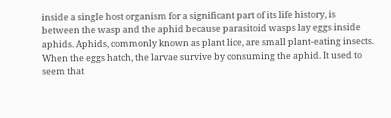inside a single host organism for a significant part of its life history, is between the wasp and the aphid because parasitoid wasps lay eggs inside aphids. Aphids, commonly known as plant lice, are small plant-eating insects. When the eggs hatch, the larvae survive by consuming the aphid. It used to seem that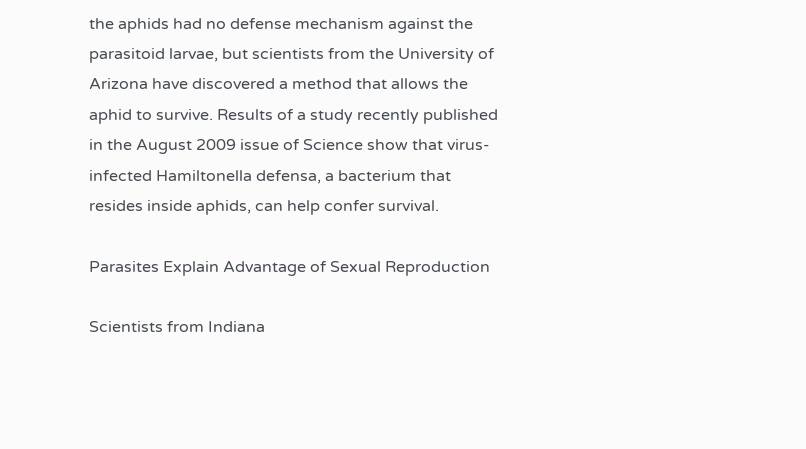the aphids had no defense mechanism against the parasitoid larvae, but scientists from the University of Arizona have discovered a method that allows the aphid to survive. Results of a study recently published in the August 2009 issue of Science show that virus-infected Hamiltonella defensa, a bacterium that resides inside aphids, can help confer survival.

Parasites Explain Advantage of Sexual Reproduction

Scientists from Indiana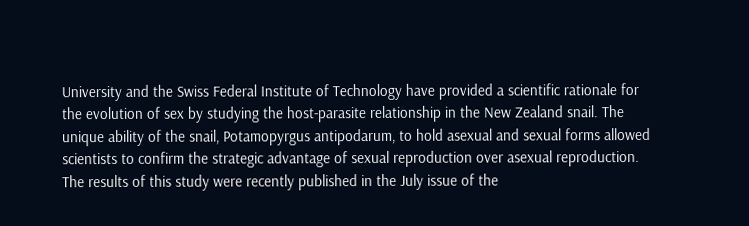University and the Swiss Federal Institute of Technology have provided a scientific rationale for the evolution of sex by studying the host-parasite relationship in the New Zealand snail. The unique ability of the snail, Potamopyrgus antipodarum, to hold asexual and sexual forms allowed scientists to confirm the strategic advantage of sexual reproduction over asexual reproduction. The results of this study were recently published in the July issue of the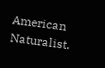American Naturalist.